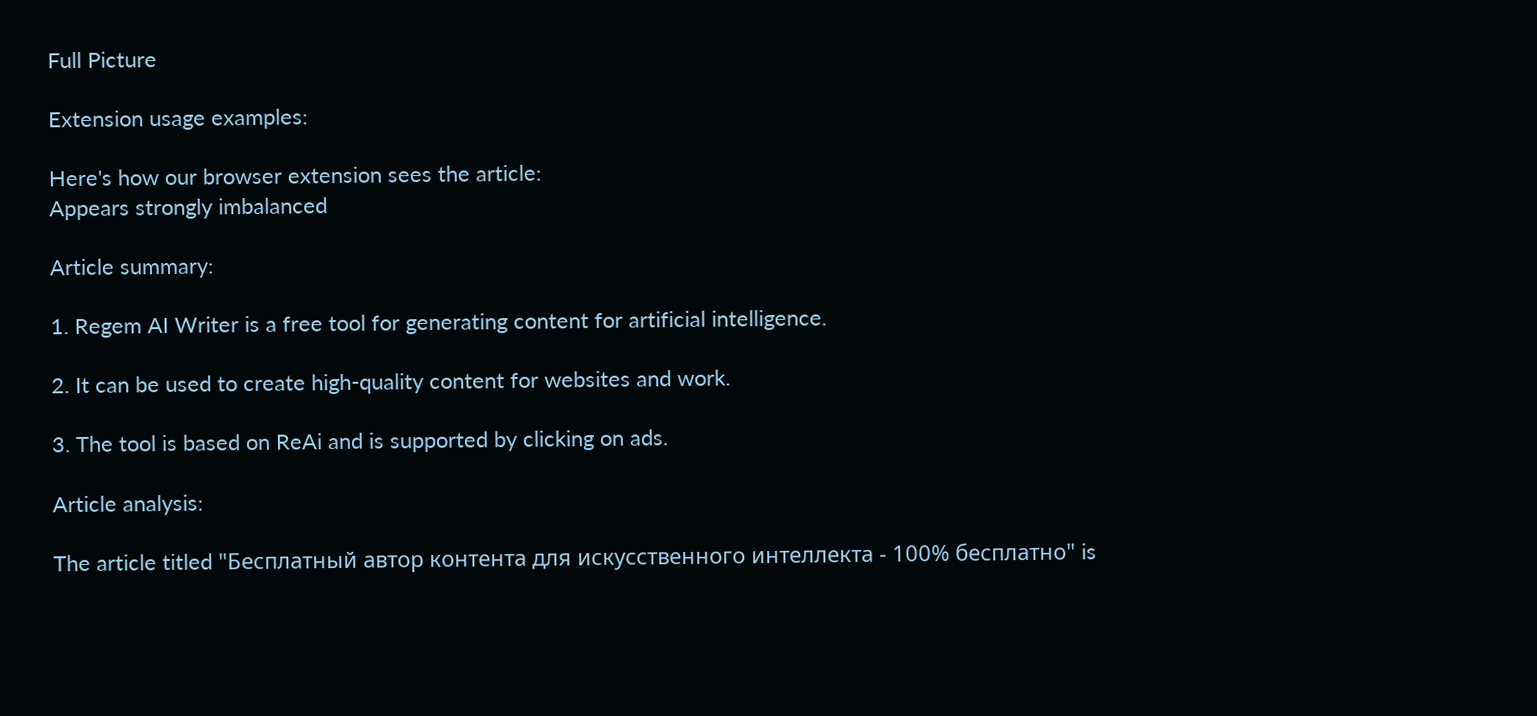Full Picture

Extension usage examples:

Here's how our browser extension sees the article:
Appears strongly imbalanced

Article summary:

1. Regem AI Writer is a free tool for generating content for artificial intelligence.

2. It can be used to create high-quality content for websites and work.

3. The tool is based on ReAi and is supported by clicking on ads.

Article analysis:

The article titled "Бесплатный автор контента для искусственного интеллекта - 100% бесплатно" is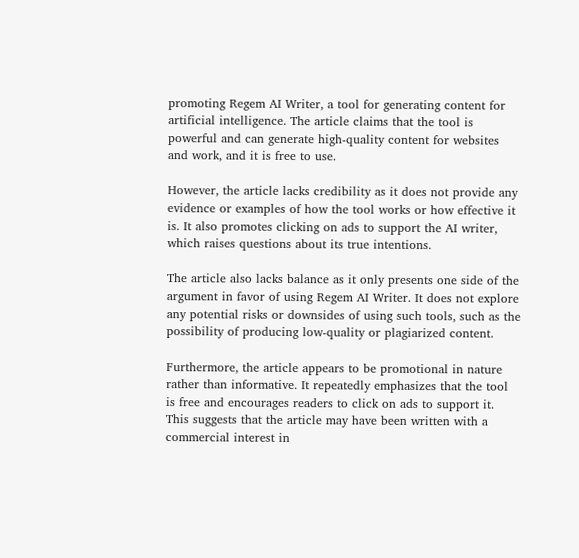promoting Regem AI Writer, a tool for generating content for artificial intelligence. The article claims that the tool is powerful and can generate high-quality content for websites and work, and it is free to use.

However, the article lacks credibility as it does not provide any evidence or examples of how the tool works or how effective it is. It also promotes clicking on ads to support the AI writer, which raises questions about its true intentions.

The article also lacks balance as it only presents one side of the argument in favor of using Regem AI Writer. It does not explore any potential risks or downsides of using such tools, such as the possibility of producing low-quality or plagiarized content.

Furthermore, the article appears to be promotional in nature rather than informative. It repeatedly emphasizes that the tool is free and encourages readers to click on ads to support it. This suggests that the article may have been written with a commercial interest in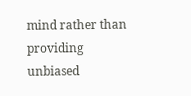mind rather than providing unbiased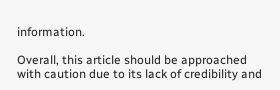information.

Overall, this article should be approached with caution due to its lack of credibility and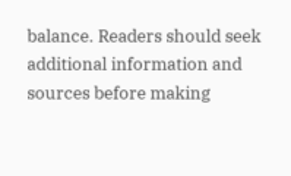balance. Readers should seek additional information and sources before making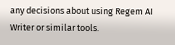any decisions about using Regem AI Writer or similar tools.